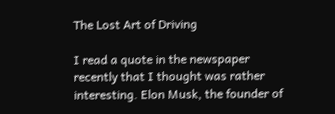The Lost Art of Driving

I read a quote in the newspaper recently that I thought was rather interesting. Elon Musk, the founder of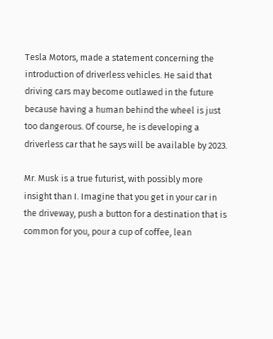Tesla Motors, made a statement concerning the introduction of driverless vehicles. He said that driving cars may become outlawed in the future because having a human behind the wheel is just too dangerous. Of course, he is developing a driverless car that he says will be available by 2023.

Mr. Musk is a true futurist, with possibly more insight than I. Imagine that you get in your car in the driveway, push a button for a destination that is common for you, pour a cup of coffee, lean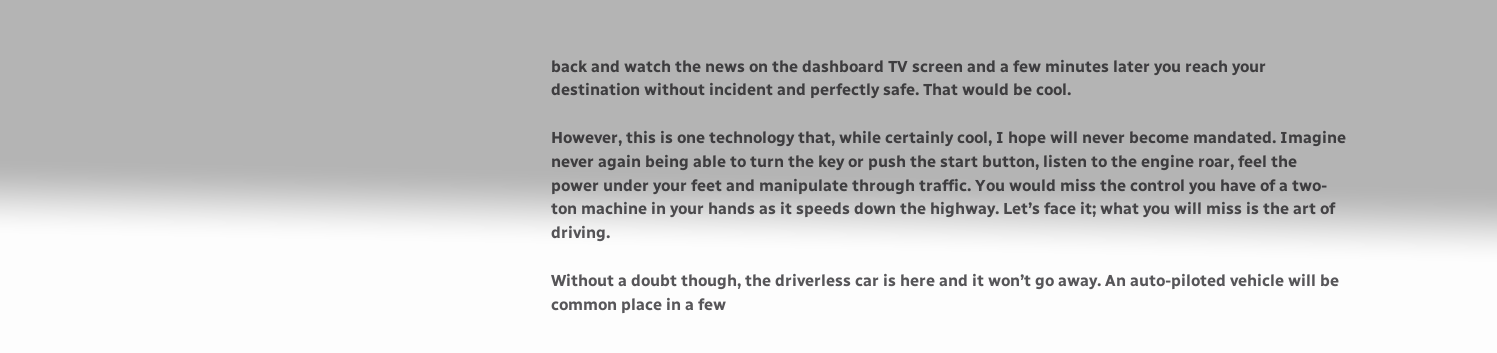back and watch the news on the dashboard TV screen and a few minutes later you reach your destination without incident and perfectly safe. That would be cool.

However, this is one technology that, while certainly cool, I hope will never become mandated. Imagine never again being able to turn the key or push the start button, listen to the engine roar, feel the power under your feet and manipulate through traffic. You would miss the control you have of a two-ton machine in your hands as it speeds down the highway. Let’s face it; what you will miss is the art of driving.

Without a doubt though, the driverless car is here and it won’t go away. An auto-piloted vehicle will be common place in a few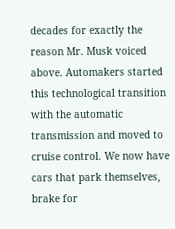decades for exactly the reason Mr. Musk voiced above. Automakers started this technological transition with the automatic transmission and moved to cruise control. We now have cars that park themselves, brake for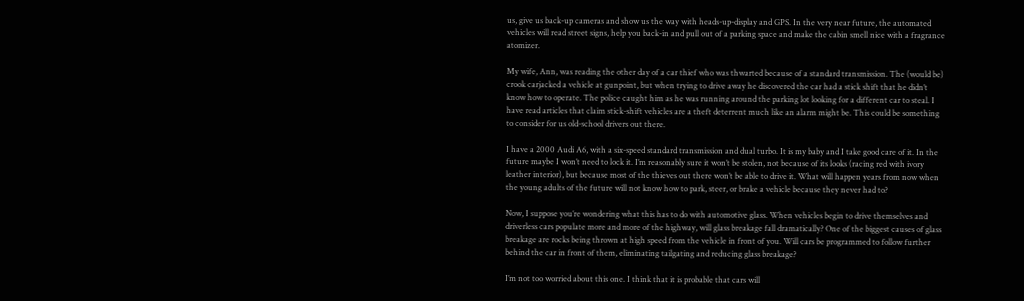us, give us back-up cameras and show us the way with heads-up-display and GPS. In the very near future, the automated vehicles will read street signs, help you back-in and pull out of a parking space and make the cabin smell nice with a fragrance atomizer.

My wife, Ann, was reading the other day of a car thief who was thwarted because of a standard transmission. The (would be) crook carjacked a vehicle at gunpoint, but when trying to drive away he discovered the car had a stick shift that he didn’t know how to operate. The police caught him as he was running around the parking lot looking for a different car to steal. I have read articles that claim stick-shift vehicles are a theft deterrent much like an alarm might be. This could be something to consider for us old-school drivers out there.

I have a 2000 Audi A6, with a six-speed standard transmission and dual turbo. It is my baby and I take good care of it. In the future maybe I won’t need to lock it. I’m reasonably sure it won’t be stolen, not because of its looks (racing red with ivory leather interior), but because most of the thieves out there won’t be able to drive it. What will happen years from now when the young adults of the future will not know how to park, steer, or brake a vehicle because they never had to?

Now, I suppose you’re wondering what this has to do with automotive glass. When vehicles begin to drive themselves and driverless cars populate more and more of the highway, will glass breakage fall dramatically? One of the biggest causes of glass breakage are rocks being thrown at high speed from the vehicle in front of you. Will cars be programmed to follow further behind the car in front of them, eliminating tailgating and reducing glass breakage?

I’m not too worried about this one. I think that it is probable that cars will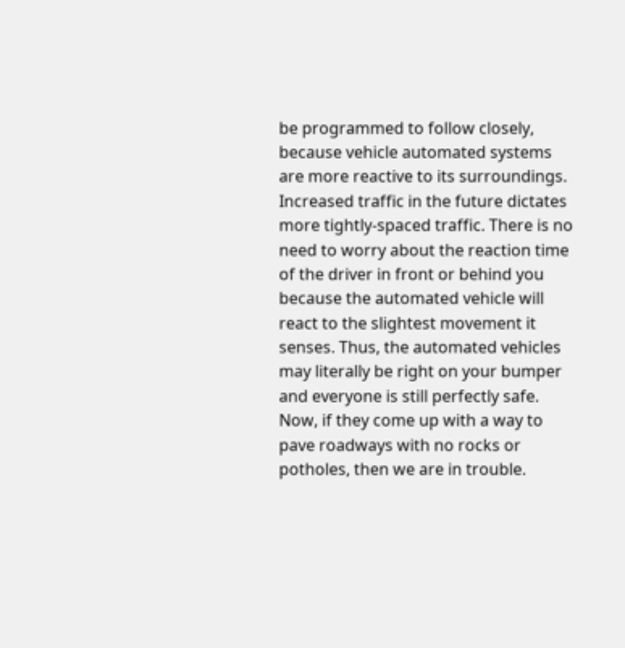be programmed to follow closely, because vehicle automated systems are more reactive to its surroundings. Increased traffic in the future dictates more tightly-spaced traffic. There is no need to worry about the reaction time of the driver in front or behind you because the automated vehicle will react to the slightest movement it senses. Thus, the automated vehicles may literally be right on your bumper and everyone is still perfectly safe. Now, if they come up with a way to pave roadways with no rocks or potholes, then we are in trouble.